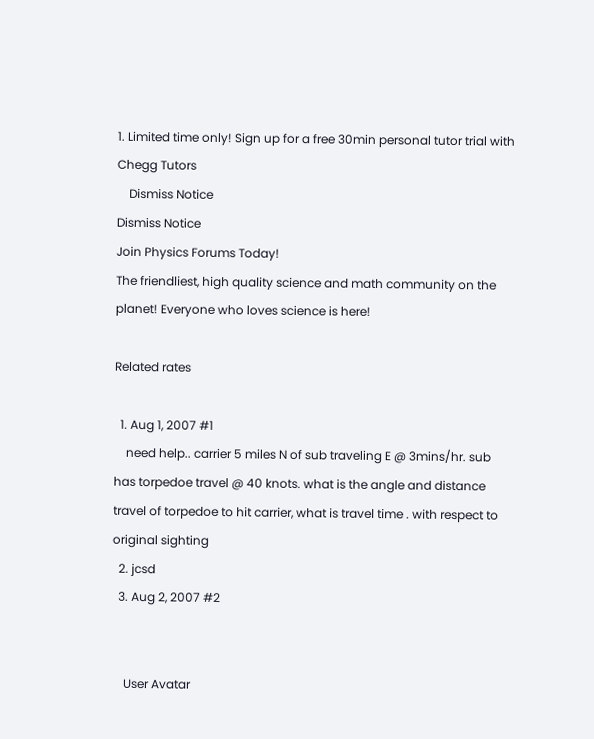1. Limited time only! Sign up for a free 30min personal tutor trial with Chegg Tutors
    Dismiss Notice
Dismiss Notice
Join Physics Forums Today!
The friendliest, high quality science and math community on the planet! Everyone who loves science is here!

Related rates

  1. Aug 1, 2007 #1
    need help.. carrier 5 miles N of sub traveling E @ 3mins/hr. sub has torpedoe travel @ 40 knots. what is the angle and distance travel of torpedoe to hit carrier, what is travel time . with respect to original sighting
  2. jcsd
  3. Aug 2, 2007 #2


    User Avatar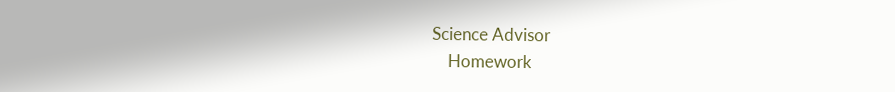Science Advisor
    Homework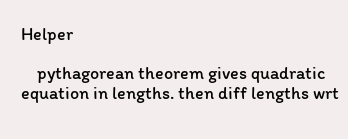Helper

    pythagorean theorem gives quadratic equation in lengths. then diff lengths wrt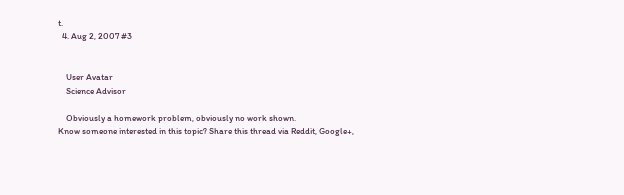t.
  4. Aug 2, 2007 #3


    User Avatar
    Science Advisor

    Obviously a homework problem, obviously no work shown.
Know someone interested in this topic? Share this thread via Reddit, Google+,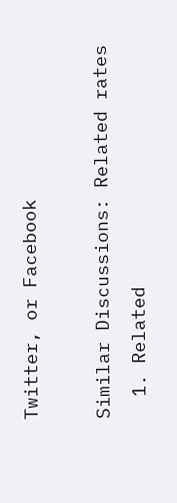Twitter, or Facebook

Similar Discussions: Related rates
  1. Related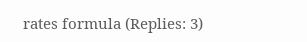rates formula (Replies: 3)